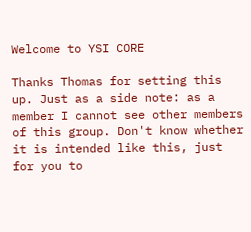Welcome to YSI CORE

Thanks Thomas for setting this up. Just as a side note: as a member I cannot see other members of this group. Don't know whether it is intended like this, just for you to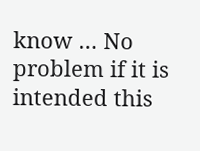know … No problem if it is intended this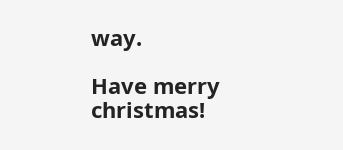way.

Have merry christmas!